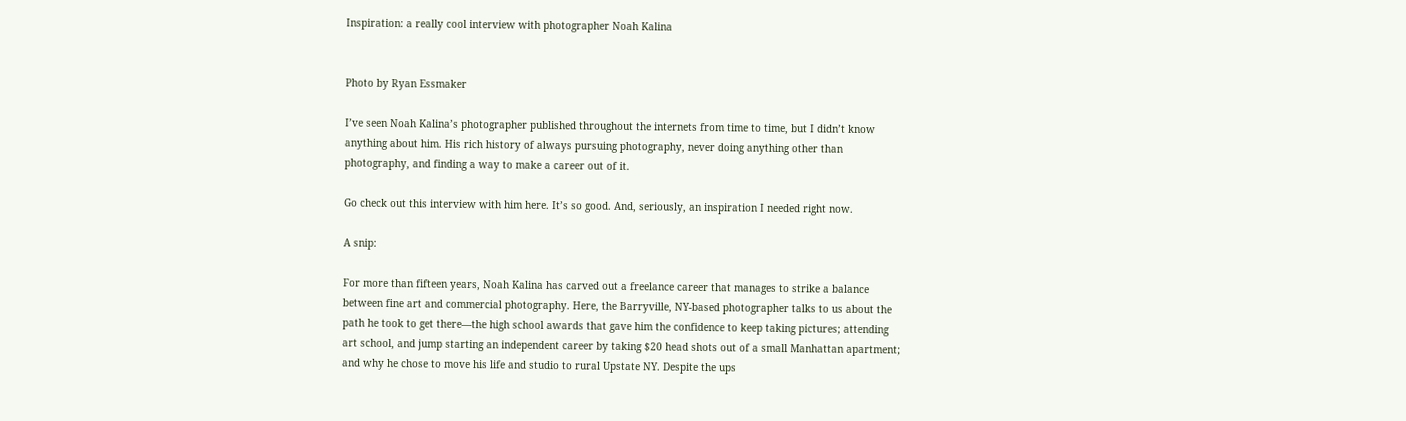Inspiration: a really cool interview with photographer Noah Kalina


Photo by Ryan Essmaker

I’ve seen Noah Kalina’s photographer published throughout the internets from time to time, but I didn’t know anything about him. His rich history of always pursuing photography, never doing anything other than photography, and finding a way to make a career out of it.

Go check out this interview with him here. It’s so good. And, seriously, an inspiration I needed right now.

A snip:

For more than fifteen years, Noah Kalina has carved out a freelance career that manages to strike a balance between fine art and commercial photography. Here, the Barryville, NY-based photographer talks to us about the path he took to get there—the high school awards that gave him the confidence to keep taking pictures; attending art school, and jump starting an independent career by taking $20 head shots out of a small Manhattan apartment; and why he chose to move his life and studio to rural Upstate NY. Despite the ups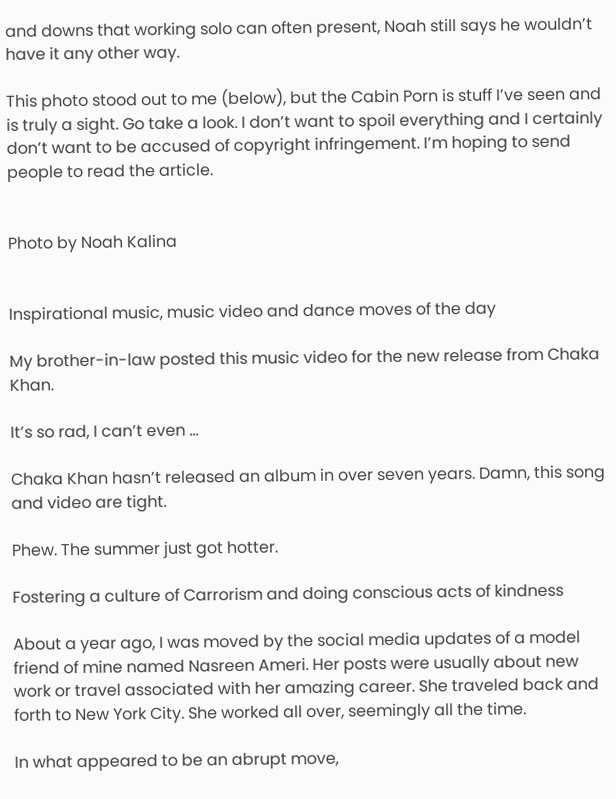and downs that working solo can often present, Noah still says he wouldn’t have it any other way.

This photo stood out to me (below), but the Cabin Porn is stuff I’ve seen and is truly a sight. Go take a look. I don’t want to spoil everything and I certainly don’t want to be accused of copyright infringement. I’m hoping to send people to read the article.


Photo by Noah Kalina


Inspirational music, music video and dance moves of the day

My brother-in-law posted this music video for the new release from Chaka Khan.

It’s so rad, I can’t even …

Chaka Khan hasn’t released an album in over seven years. Damn, this song and video are tight.

Phew. The summer just got hotter.

Fostering a culture of Carrorism and doing conscious acts of kindness

About a year ago, I was moved by the social media updates of a model friend of mine named Nasreen Ameri. Her posts were usually about new work or travel associated with her amazing career. She traveled back and forth to New York City. She worked all over, seemingly all the time.

In what appeared to be an abrupt move,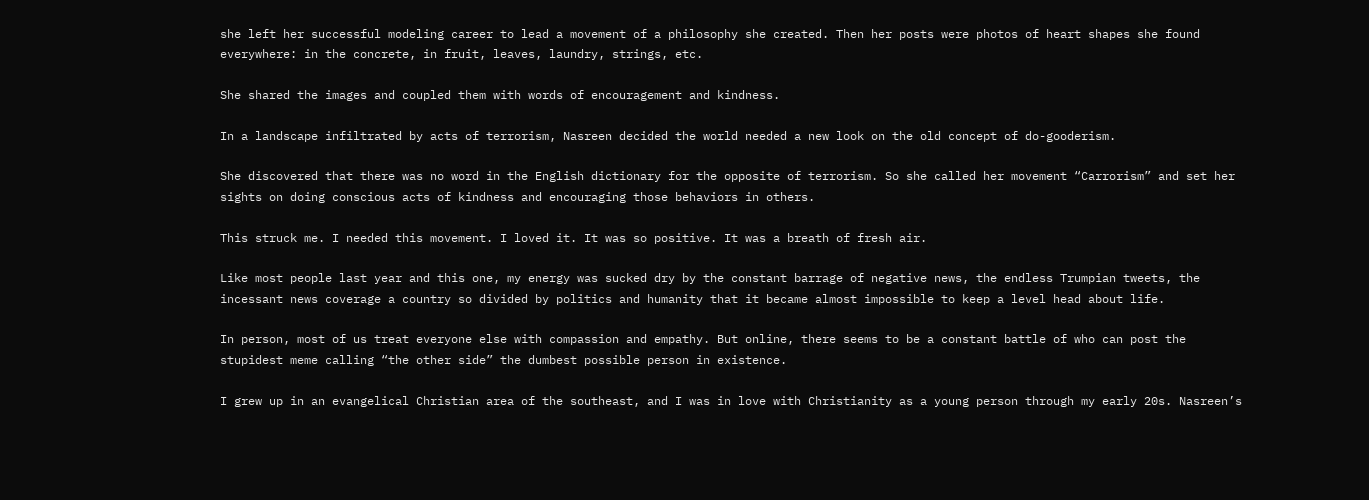she left her successful modeling career to lead a movement of a philosophy she created. Then her posts were photos of heart shapes she found everywhere: in the concrete, in fruit, leaves, laundry, strings, etc.

She shared the images and coupled them with words of encouragement and kindness.

In a landscape infiltrated by acts of terrorism, Nasreen decided the world needed a new look on the old concept of do-gooderism.

She discovered that there was no word in the English dictionary for the opposite of terrorism. So she called her movement “Carrorism” and set her sights on doing conscious acts of kindness and encouraging those behaviors in others.

This struck me. I needed this movement. I loved it. It was so positive. It was a breath of fresh air.

Like most people last year and this one, my energy was sucked dry by the constant barrage of negative news, the endless Trumpian tweets, the incessant news coverage a country so divided by politics and humanity that it became almost impossible to keep a level head about life.

In person, most of us treat everyone else with compassion and empathy. But online, there seems to be a constant battle of who can post the stupidest meme calling “the other side” the dumbest possible person in existence.

I grew up in an evangelical Christian area of the southeast, and I was in love with Christianity as a young person through my early 20s. Nasreen’s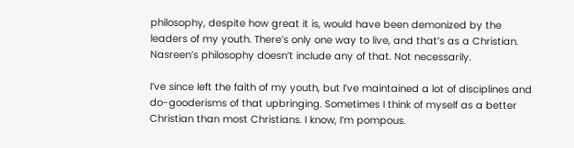philosophy, despite how great it is, would have been demonized by the leaders of my youth. There’s only one way to live, and that’s as a Christian. Nasreen’s philosophy doesn’t include any of that. Not necessarily.

I’ve since left the faith of my youth, but I’ve maintained a lot of disciplines and do-gooderisms of that upbringing. Sometimes I think of myself as a better Christian than most Christians. I know, I’m pompous.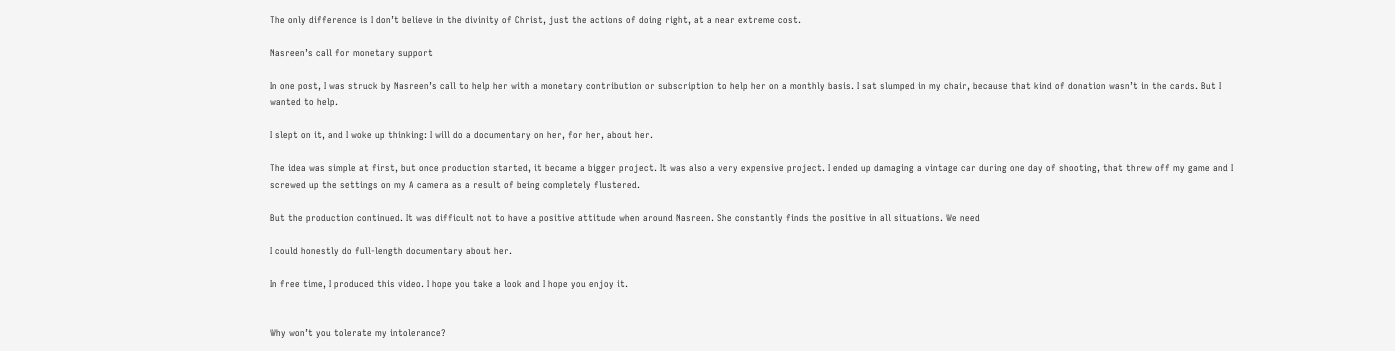The only difference is I don’t believe in the divinity of Christ, just the actions of doing right, at a near extreme cost.

Nasreen’s call for monetary support

In one post, I was struck by Nasreen’s call to help her with a monetary contribution or subscription to help her on a monthly basis. I sat slumped in my chair, because that kind of donation wasn’t in the cards. But I wanted to help.

I slept on it, and I woke up thinking: I will do a documentary on her, for her, about her.

The idea was simple at first, but once production started, it became a bigger project. It was also a very expensive project. I ended up damaging a vintage car during one day of shooting, that threw off my game and I screwed up the settings on my A camera as a result of being completely flustered.

But the production continued. It was difficult not to have a positive attitude when around Nasreen. She constantly finds the positive in all situations. We need

I could honestly do full-length documentary about her.

In free time, I produced this video. I hope you take a look and I hope you enjoy it.


Why won’t you tolerate my intolerance?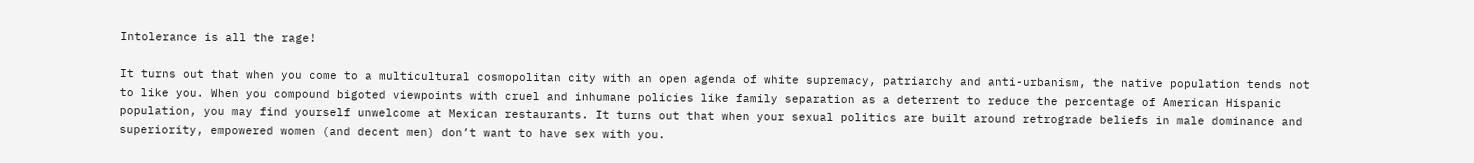Intolerance is all the rage!

It turns out that when you come to a multicultural cosmopolitan city with an open agenda of white supremacy, patriarchy and anti-urbanism, the native population tends not to like you. When you compound bigoted viewpoints with cruel and inhumane policies like family separation as a deterrent to reduce the percentage of American Hispanic population, you may find yourself unwelcome at Mexican restaurants. It turns out that when your sexual politics are built around retrograde beliefs in male dominance and superiority, empowered women (and decent men) don’t want to have sex with you.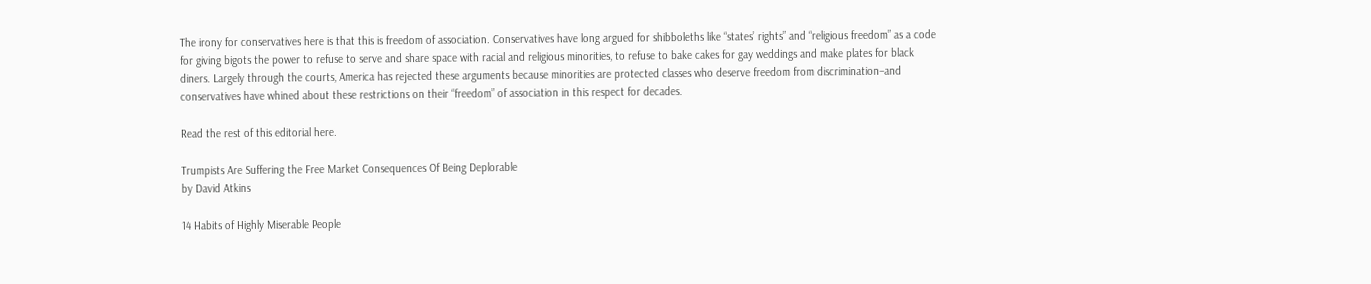The irony for conservatives here is that this is freedom of association. Conservatives have long argued for shibboleths like “states’ rights” and “religious freedom” as a code for giving bigots the power to refuse to serve and share space with racial and religious minorities, to refuse to bake cakes for gay weddings and make plates for black diners. Largely through the courts, America has rejected these arguments because minorities are protected classes who deserve freedom from discrimination–and conservatives have whined about these restrictions on their “freedom” of association in this respect for decades.

Read the rest of this editorial here.

Trumpists Are Suffering the Free Market Consequences Of Being Deplorable
by David Atkins

14 Habits of Highly Miserable People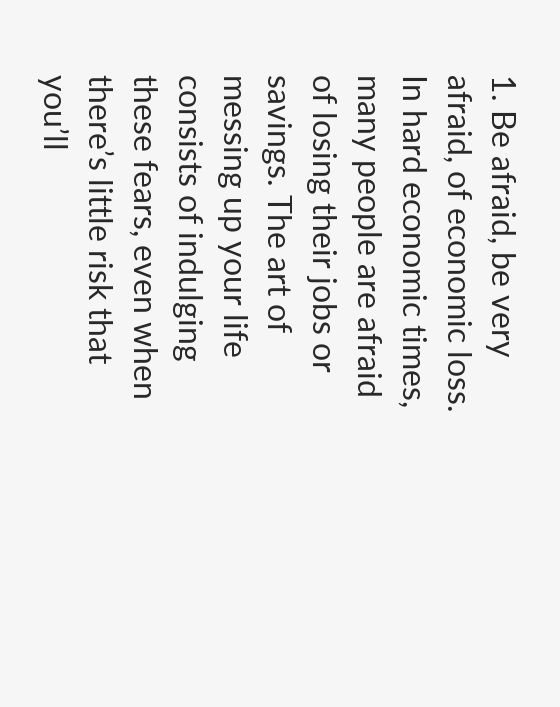1. Be afraid, be very afraid, of economic loss. In hard economic times, many people are afraid of losing their jobs or savings. The art of messing up your life consists of indulging these fears, even when there’s little risk that you’ll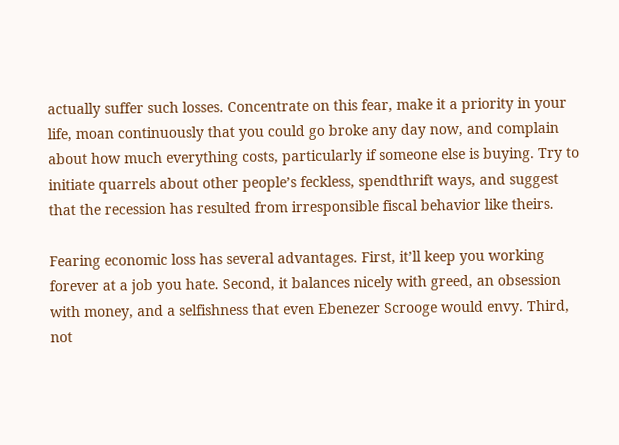actually suffer such losses. Concentrate on this fear, make it a priority in your life, moan continuously that you could go broke any day now, and complain about how much everything costs, particularly if someone else is buying. Try to initiate quarrels about other people’s feckless, spendthrift ways, and suggest that the recession has resulted from irresponsible fiscal behavior like theirs.

Fearing economic loss has several advantages. First, it’ll keep you working forever at a job you hate. Second, it balances nicely with greed, an obsession with money, and a selfishness that even Ebenezer Scrooge would envy. Third, not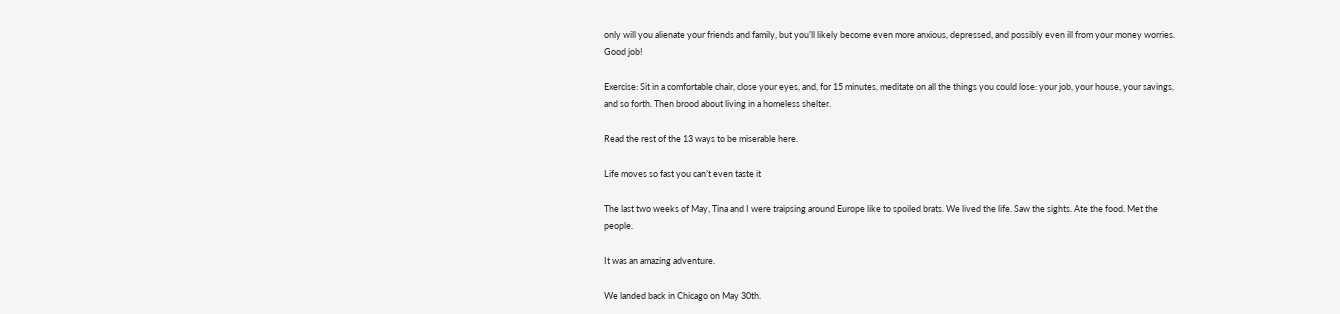only will you alienate your friends and family, but you’ll likely become even more anxious, depressed, and possibly even ill from your money worries. Good job!

Exercise: Sit in a comfortable chair, close your eyes, and, for 15 minutes, meditate on all the things you could lose: your job, your house, your savings, and so forth. Then brood about living in a homeless shelter.

Read the rest of the 13 ways to be miserable here.

Life moves so fast you can’t even taste it

The last two weeks of May, Tina and I were traipsing around Europe like to spoiled brats. We lived the life. Saw the sights. Ate the food. Met the people.

It was an amazing adventure.

We landed back in Chicago on May 30th.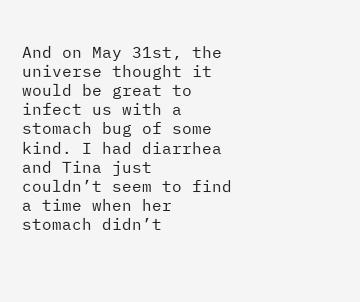And on May 31st, the universe thought it would be great to infect us with a stomach bug of some kind. I had diarrhea and Tina just couldn’t seem to find a time when her stomach didn’t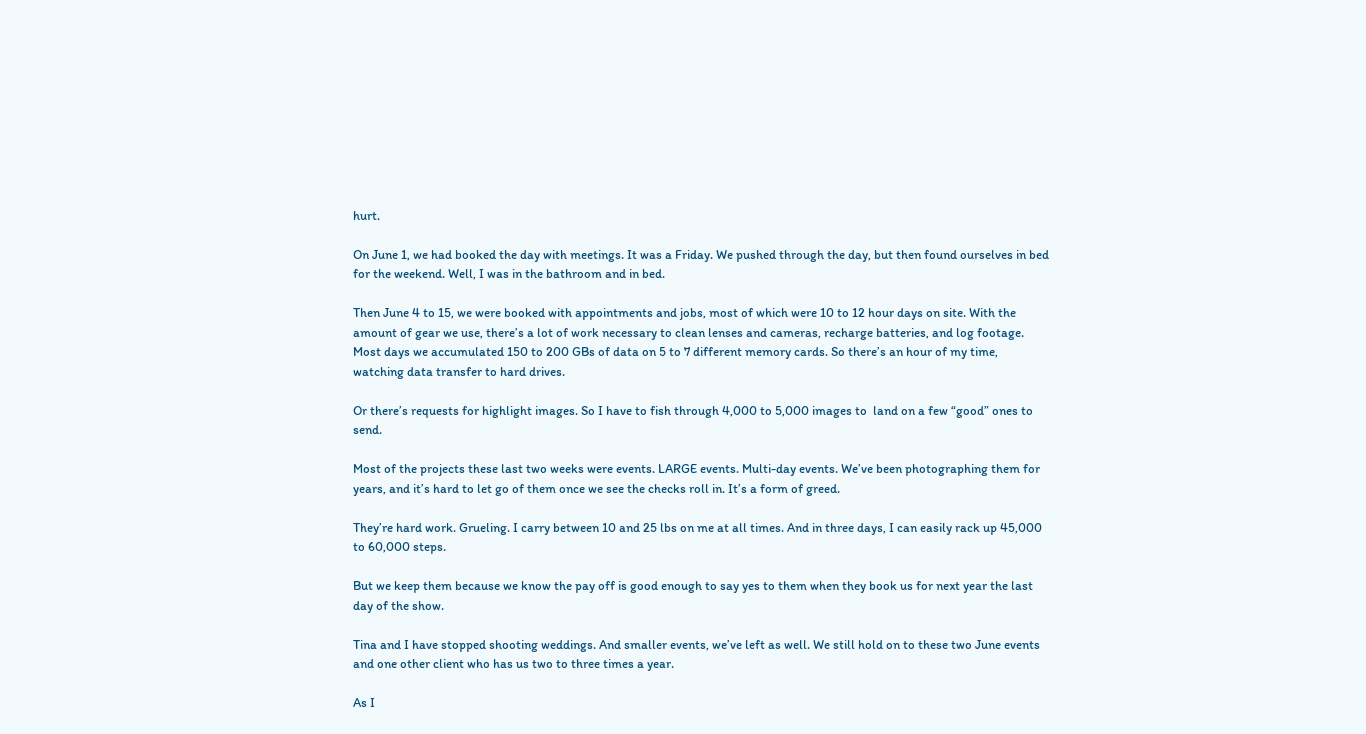hurt.

On June 1, we had booked the day with meetings. It was a Friday. We pushed through the day, but then found ourselves in bed for the weekend. Well, I was in the bathroom and in bed.

Then June 4 to 15, we were booked with appointments and jobs, most of which were 10 to 12 hour days on site. With the amount of gear we use, there’s a lot of work necessary to clean lenses and cameras, recharge batteries, and log footage. Most days we accumulated 150 to 200 GBs of data on 5 to 7 different memory cards. So there’s an hour of my time, watching data transfer to hard drives.

Or there’s requests for highlight images. So I have to fish through 4,000 to 5,000 images to  land on a few “good” ones to send.

Most of the projects these last two weeks were events. LARGE events. Multi-day events. We’ve been photographing them for years, and it’s hard to let go of them once we see the checks roll in. It’s a form of greed.

They’re hard work. Grueling. I carry between 10 and 25 lbs on me at all times. And in three days, I can easily rack up 45,000 to 60,000 steps.

But we keep them because we know the pay off is good enough to say yes to them when they book us for next year the last day of the show.

Tina and I have stopped shooting weddings. And smaller events, we’ve left as well. We still hold on to these two June events and one other client who has us two to three times a year.

As I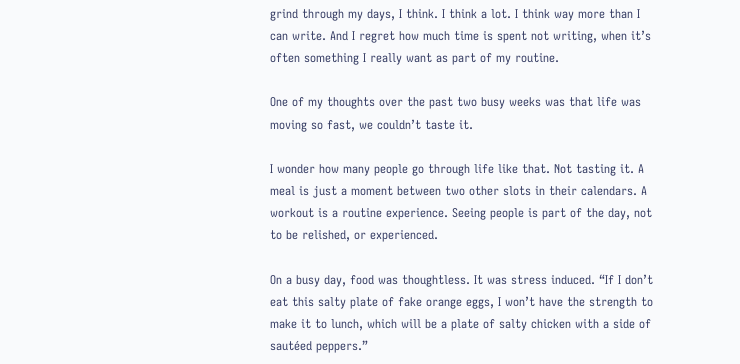grind through my days, I think. I think a lot. I think way more than I can write. And I regret how much time is spent not writing, when it’s often something I really want as part of my routine.

One of my thoughts over the past two busy weeks was that life was moving so fast, we couldn’t taste it.

I wonder how many people go through life like that. Not tasting it. A meal is just a moment between two other slots in their calendars. A workout is a routine experience. Seeing people is part of the day, not to be relished, or experienced.

On a busy day, food was thoughtless. It was stress induced. “If I don’t eat this salty plate of fake orange eggs, I won’t have the strength to make it to lunch, which will be a plate of salty chicken with a side of sautéed peppers.”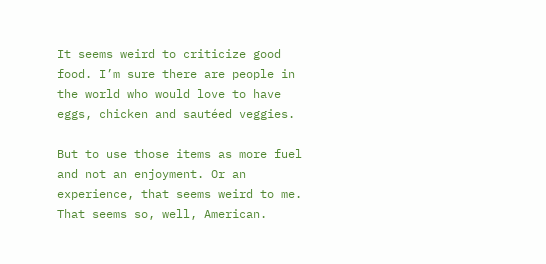It seems weird to criticize good food. I’m sure there are people in the world who would love to have eggs, chicken and sautéed veggies.

But to use those items as more fuel and not an enjoyment. Or an experience, that seems weird to me. That seems so, well, American.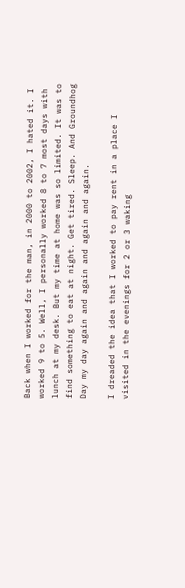Back when I worked for the man, in 2000 to 2002, I hated it. I worked 9 to 5. Well, I personally worked 8 to 7 most days with lunch at my desk. But my time at home was so limited. It was to find something to eat at night. Get tired. Sleep. And Groundhog Day my day again and again and again and again.

I dreaded the idea that I worked to pay rent in a place I visited in the evenings for 2 or 3 waking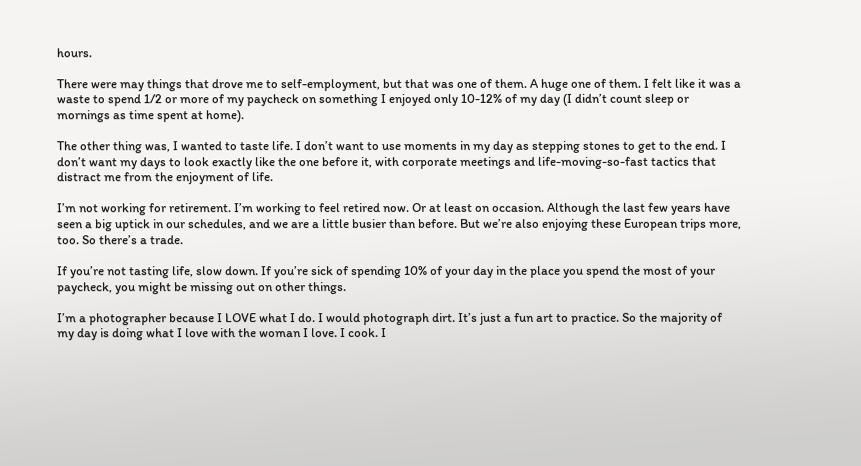hours.

There were may things that drove me to self-employment, but that was one of them. A huge one of them. I felt like it was a waste to spend 1/2 or more of my paycheck on something I enjoyed only 10-12% of my day (I didn’t count sleep or mornings as time spent at home).

The other thing was, I wanted to taste life. I don’t want to use moments in my day as stepping stones to get to the end. I don’t want my days to look exactly like the one before it, with corporate meetings and life-moving-so-fast tactics that distract me from the enjoyment of life.

I’m not working for retirement. I’m working to feel retired now. Or at least on occasion. Although the last few years have seen a big uptick in our schedules, and we are a little busier than before. But we’re also enjoying these European trips more, too. So there’s a trade.

If you’re not tasting life, slow down. If you’re sick of spending 10% of your day in the place you spend the most of your paycheck, you might be missing out on other things.

I’m a photographer because I LOVE what I do. I would photograph dirt. It’s just a fun art to practice. So the majority of my day is doing what I love with the woman I love. I cook. I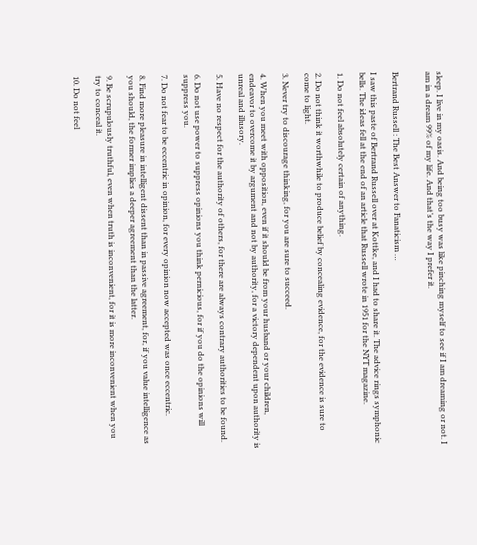sleep. I live in my oasis. And being too busy was like pinching myself to see if I am dreaming or not. I am in a dream 99% of my life. And that’s the way I prefer it.


Bertrand Russell : The Best Answer to Fanaticism …

I saw this paste of Bertrand Russell over at Kottke, and I had to share it. The advice rings symphonic bells. The ideas fell at the end of an article that Russell wrote in 1951 for the NYT magazine.

1. Do not feel absolutely certain of anything.

2. Do not think it worthwhile to produce belief by concealing evidence, for the evidence is sure to come to light.

3. Never try to discourage thinking, for you are sure to succeed.

4. When you meet with opposition, even if it should be from your husband or your children, endeavor to overcome it by argument and not by authority, for a victory dependent upon authority is unreal and illusory.

5. Have no respect for the authority of others, for there are always contrary authorities to be found.

6. Do not use power to suppress opinions you think pernicious, for if you do the opinions will suppress you.

7. Do not fear to be eccentric in opinion, for every opinion now accepted was once eccentric.

8. Find more pleasure in intelligent dissent than in passive agreement, for, if you value intelligence as you should, the former implies a deeper agreement than the latter.

9. Be scrupulously truthful, even when truth is inconvenient, for it is more inconvenient when you try to conceal it.

10. Do not feel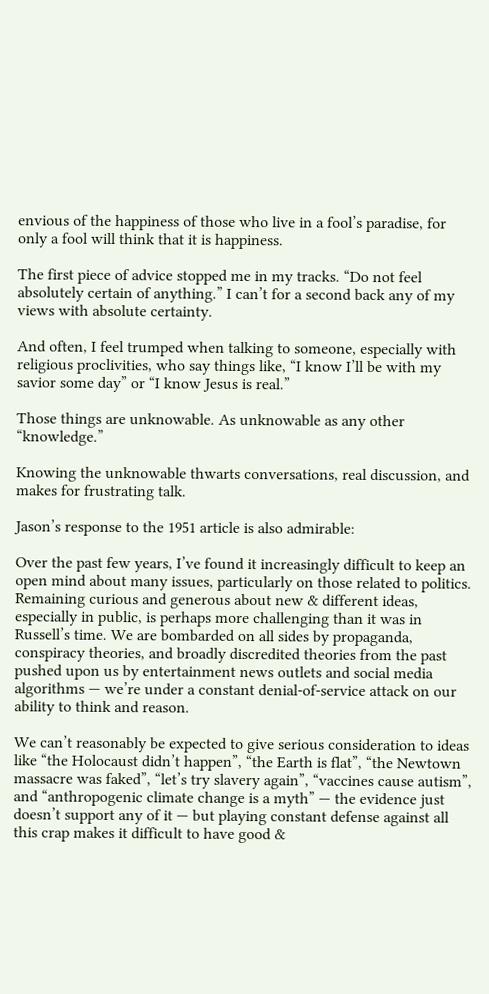envious of the happiness of those who live in a fool’s paradise, for only a fool will think that it is happiness.

The first piece of advice stopped me in my tracks. “Do not feel absolutely certain of anything.” I can’t for a second back any of my views with absolute certainty.

And often, I feel trumped when talking to someone, especially with religious proclivities, who say things like, “I know I’ll be with my savior some day” or “I know Jesus is real.”

Those things are unknowable. As unknowable as any other “knowledge.”

Knowing the unknowable thwarts conversations, real discussion, and makes for frustrating talk.

Jason’s response to the 1951 article is also admirable:

Over the past few years, I’ve found it increasingly difficult to keep an open mind about many issues, particularly on those related to politics. Remaining curious and generous about new & different ideas, especially in public, is perhaps more challenging than it was in Russell’s time. We are bombarded on all sides by propaganda, conspiracy theories, and broadly discredited theories from the past pushed upon us by entertainment news outlets and social media algorithms — we’re under a constant denial-of-service attack on our ability to think and reason.

We can’t reasonably be expected to give serious consideration to ideas like “the Holocaust didn’t happen”, “the Earth is flat”, “the Newtown massacre was faked”, “let’s try slavery again”, “vaccines cause autism”, and “anthropogenic climate change is a myth” — the evidence just doesn’t support any of it — but playing constant defense against all this crap makes it difficult to have good &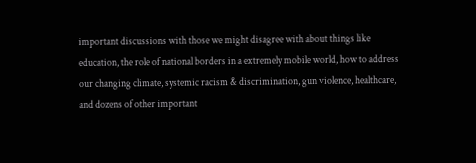important discussions with those we might disagree with about things like education, the role of national borders in a extremely mobile world, how to address our changing climate, systemic racism & discrimination, gun violence, healthcare, and dozens of other important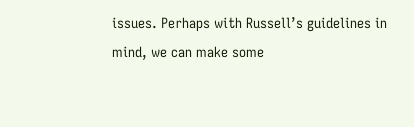issues. Perhaps with Russell’s guidelines in mind, we can make some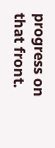progress on that front.